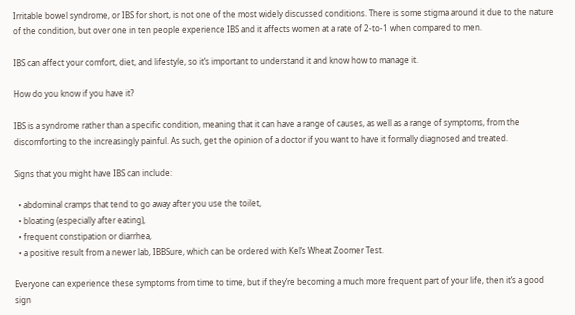Irritable bowel syndrome, or IBS for short, is not one of the most widely discussed conditions. There is some stigma around it due to the nature of the condition, but over one in ten people experience IBS and it affects women at a rate of 2-to-1 when compared to men.

IBS can affect your comfort, diet, and lifestyle, so it’s important to understand it and know how to manage it.

How do you know if you have it?

IBS is a syndrome rather than a specific condition, meaning that it can have a range of causes, as well as a range of symptoms, from the discomforting to the increasingly painful. As such, get the opinion of a doctor if you want to have it formally diagnosed and treated.

Signs that you might have IBS can include:

  • abdominal cramps that tend to go away after you use the toilet,
  • bloating (especially after eating),
  • frequent constipation or diarrhea,
  • a positive result from a newer lab, IBBSure, which can be ordered with Kel’s Wheat Zoomer Test.

Everyone can experience these symptoms from time to time, but if they’re becoming a much more frequent part of your life, then it’s a good sign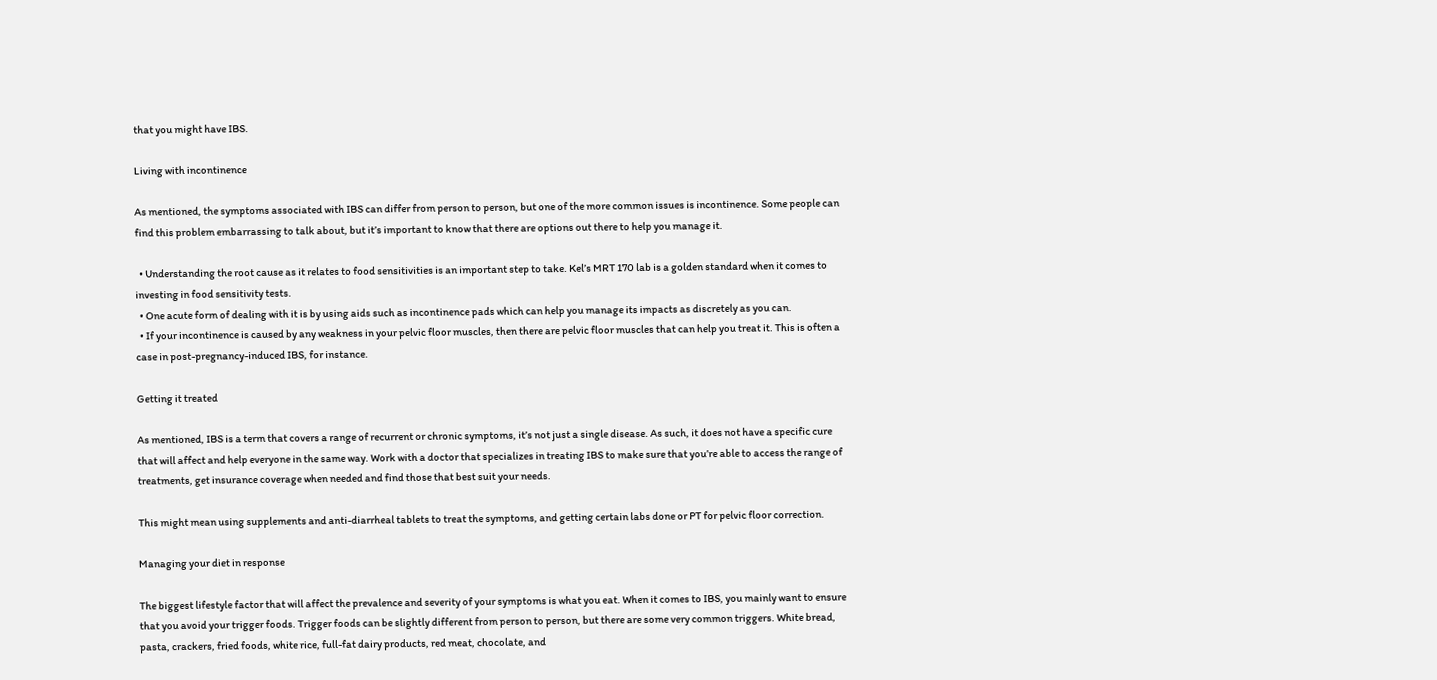that you might have IBS.

Living with incontinence

As mentioned, the symptoms associated with IBS can differ from person to person, but one of the more common issues is incontinence. Some people can find this problem embarrassing to talk about, but it’s important to know that there are options out there to help you manage it.

  • Understanding the root cause as it relates to food sensitivities is an important step to take. Kel’s MRT 170 lab is a golden standard when it comes to investing in food sensitivity tests.
  • One acute form of dealing with it is by using aids such as incontinence pads which can help you manage its impacts as discretely as you can.
  • If your incontinence is caused by any weakness in your pelvic floor muscles, then there are pelvic floor muscles that can help you treat it. This is often a case in post-pregnancy-induced IBS, for instance.

Getting it treated

As mentioned, IBS is a term that covers a range of recurrent or chronic symptoms, it’s not just a single disease. As such, it does not have a specific cure that will affect and help everyone in the same way. Work with a doctor that specializes in treating IBS to make sure that you’re able to access the range of treatments, get insurance coverage when needed and find those that best suit your needs.

This might mean using supplements and anti-diarrheal tablets to treat the symptoms, and getting certain labs done or PT for pelvic floor correction.

Managing your diet in response

The biggest lifestyle factor that will affect the prevalence and severity of your symptoms is what you eat. When it comes to IBS, you mainly want to ensure that you avoid your trigger foods. Trigger foods can be slightly different from person to person, but there are some very common triggers. White bread, pasta, crackers, fried foods, white rice, full-fat dairy products, red meat, chocolate, and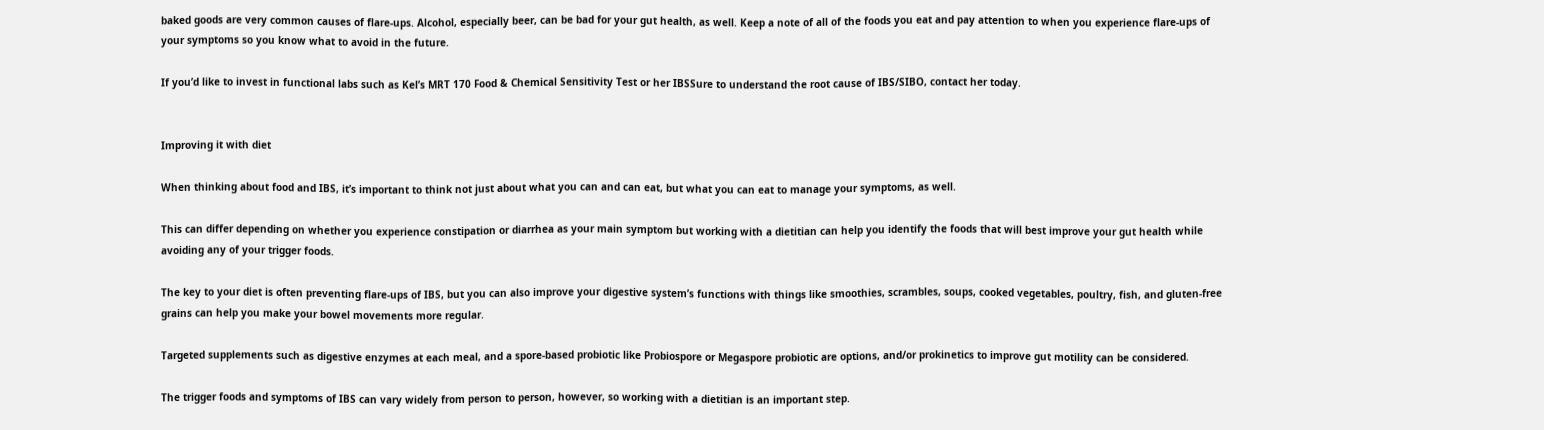baked goods are very common causes of flare-ups. Alcohol, especially beer, can be bad for your gut health, as well. Keep a note of all of the foods you eat and pay attention to when you experience flare-ups of your symptoms so you know what to avoid in the future.

If you’d like to invest in functional labs such as Kel’s MRT 170 Food & Chemical Sensitivity Test or her IBSSure to understand the root cause of IBS/SIBO, contact her today.


Improving it with diet

When thinking about food and IBS, it’s important to think not just about what you can and can eat, but what you can eat to manage your symptoms, as well.

This can differ depending on whether you experience constipation or diarrhea as your main symptom but working with a dietitian can help you identify the foods that will best improve your gut health while avoiding any of your trigger foods.

The key to your diet is often preventing flare-ups of IBS, but you can also improve your digestive system’s functions with things like smoothies, scrambles, soups, cooked vegetables, poultry, fish, and gluten-free grains can help you make your bowel movements more regular.

Targeted supplements such as digestive enzymes at each meal, and a spore-based probiotic like Probiospore or Megaspore probiotic are options, and/or prokinetics to improve gut motility can be considered.

The trigger foods and symptoms of IBS can vary widely from person to person, however, so working with a dietitian is an important step.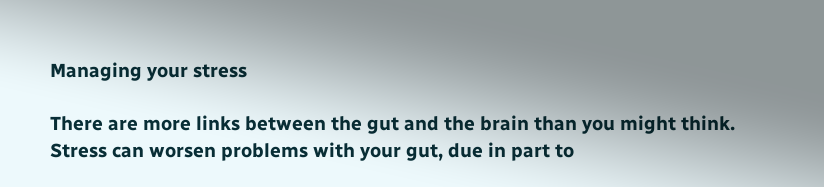Managing your stress

There are more links between the gut and the brain than you might think. Stress can worsen problems with your gut, due in part to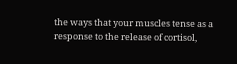the ways that your muscles tense as a response to the release of cortisol,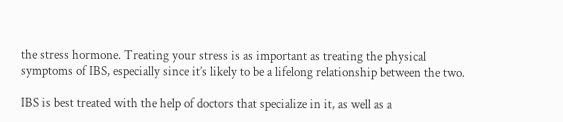the stress hormone. Treating your stress is as important as treating the physical symptoms of IBS, especially since it’s likely to be a lifelong relationship between the two.

IBS is best treated with the help of doctors that specialize in it, as well as a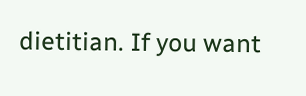dietitian. If you want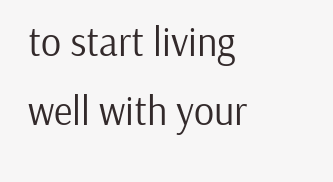to start living well with your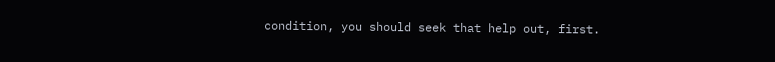condition, you should seek that help out, first.